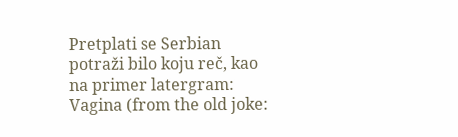Pretplati se Serbian
potraži bilo koju reč, kao na primer latergram:
Vagina (from the old joke: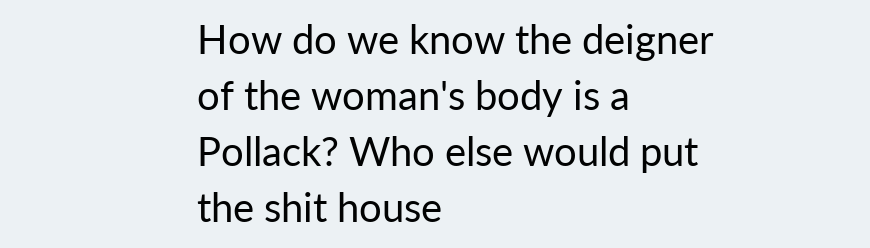How do we know the deigner of the woman's body is a Pollack? Who else would put the shit house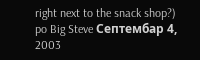right next to the snack shop?)
po Big Steve Септембар 4, 2003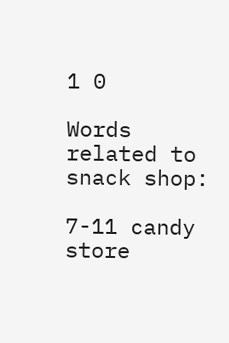1 0

Words related to snack shop:

7-11 candy store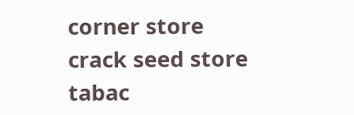corner store crack seed store tabac